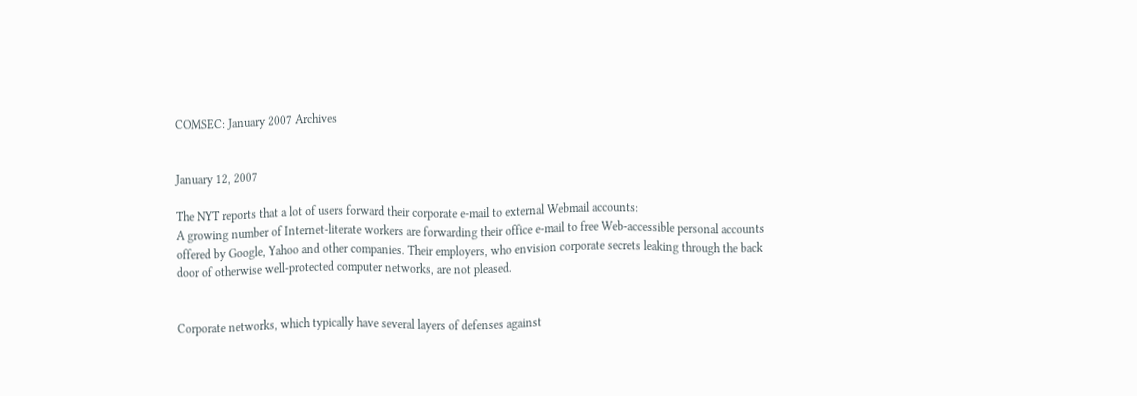COMSEC: January 2007 Archives


January 12, 2007

The NYT reports that a lot of users forward their corporate e-mail to external Webmail accounts:
A growing number of Internet-literate workers are forwarding their office e-mail to free Web-accessible personal accounts offered by Google, Yahoo and other companies. Their employers, who envision corporate secrets leaking through the back door of otherwise well-protected computer networks, are not pleased.


Corporate networks, which typically have several layers of defenses against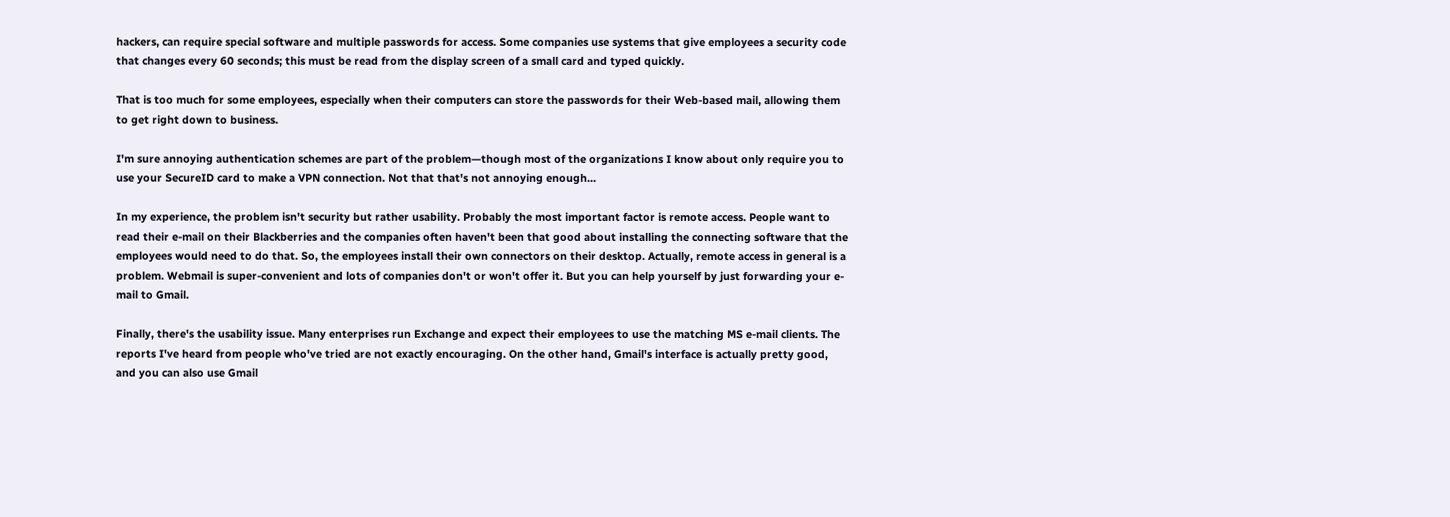hackers, can require special software and multiple passwords for access. Some companies use systems that give employees a security code that changes every 60 seconds; this must be read from the display screen of a small card and typed quickly.

That is too much for some employees, especially when their computers can store the passwords for their Web-based mail, allowing them to get right down to business.

I'm sure annoying authentication schemes are part of the problem—though most of the organizations I know about only require you to use your SecureID card to make a VPN connection. Not that that's not annoying enough...

In my experience, the problem isn't security but rather usability. Probably the most important factor is remote access. People want to read their e-mail on their Blackberries and the companies often haven't been that good about installing the connecting software that the employees would need to do that. So, the employees install their own connectors on their desktop. Actually, remote access in general is a problem. Webmail is super-convenient and lots of companies don't or won't offer it. But you can help yourself by just forwarding your e-mail to Gmail.

Finally, there's the usability issue. Many enterprises run Exchange and expect their employees to use the matching MS e-mail clients. The reports I've heard from people who've tried are not exactly encouraging. On the other hand, Gmail's interface is actually pretty good, and you can also use Gmail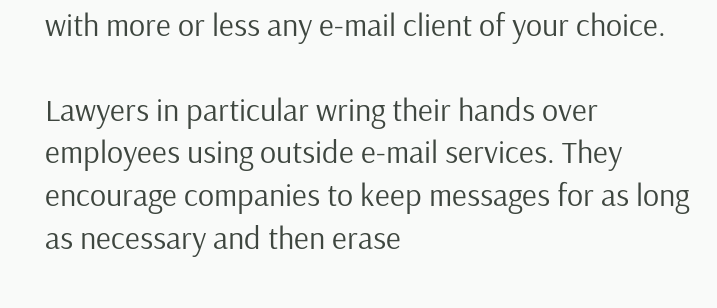with more or less any e-mail client of your choice.

Lawyers in particular wring their hands over employees using outside e-mail services. They encourage companies to keep messages for as long as necessary and then erase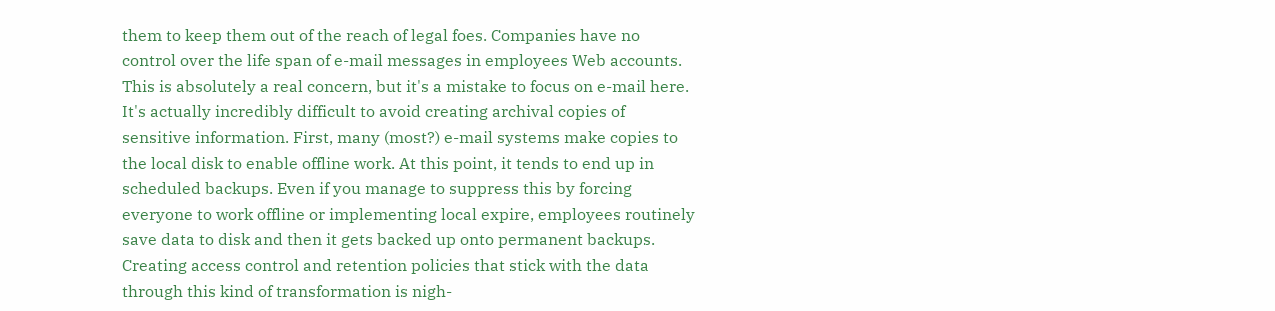them to keep them out of the reach of legal foes. Companies have no control over the life span of e-mail messages in employees Web accounts.
This is absolutely a real concern, but it's a mistake to focus on e-mail here. It's actually incredibly difficult to avoid creating archival copies of sensitive information. First, many (most?) e-mail systems make copies to the local disk to enable offline work. At this point, it tends to end up in scheduled backups. Even if you manage to suppress this by forcing everyone to work offline or implementing local expire, employees routinely save data to disk and then it gets backed up onto permanent backups. Creating access control and retention policies that stick with the data through this kind of transformation is nigh-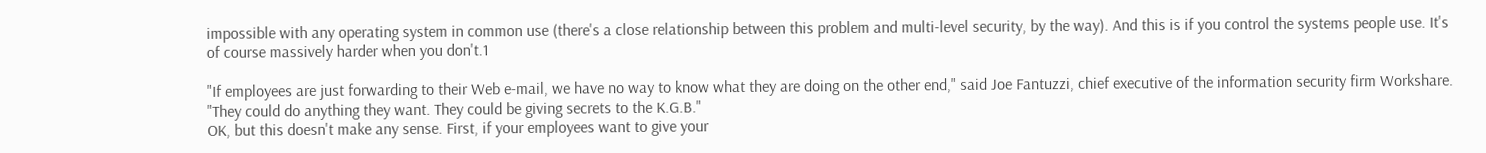impossible with any operating system in common use (there's a close relationship between this problem and multi-level security, by the way). And this is if you control the systems people use. It's of course massively harder when you don't.1

"If employees are just forwarding to their Web e-mail, we have no way to know what they are doing on the other end," said Joe Fantuzzi, chief executive of the information security firm Workshare. "They could do anything they want. They could be giving secrets to the K.G.B."
OK, but this doesn't make any sense. First, if your employees want to give your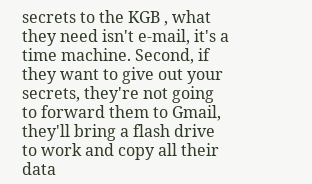secrets to the KGB , what they need isn't e-mail, it's a time machine. Second, if they want to give out your secrets, they're not going to forward them to Gmail, they'll bring a flash drive to work and copy all their data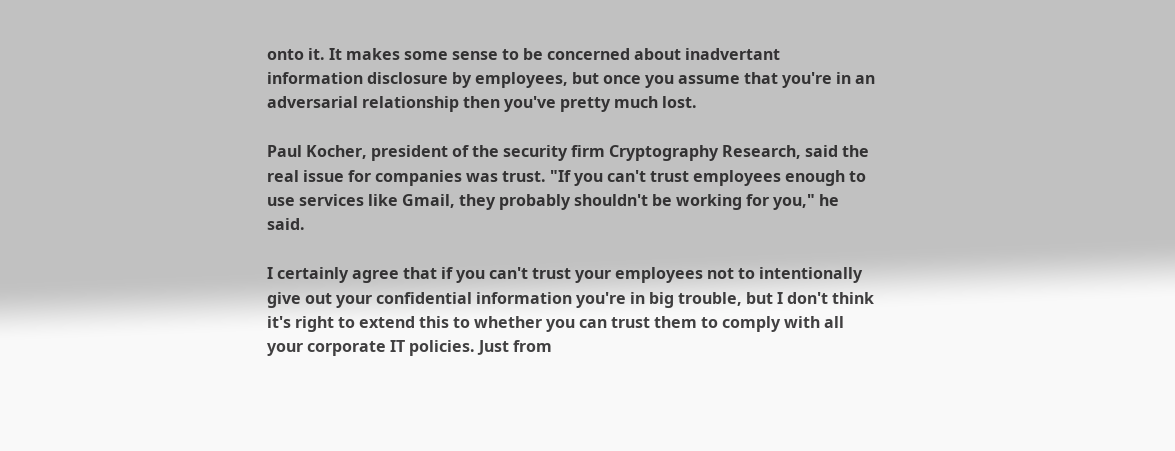onto it. It makes some sense to be concerned about inadvertant information disclosure by employees, but once you assume that you're in an adversarial relationship then you've pretty much lost.

Paul Kocher, president of the security firm Cryptography Research, said the real issue for companies was trust. "If you can't trust employees enough to use services like Gmail, they probably shouldn't be working for you," he said.

I certainly agree that if you can't trust your employees not to intentionally give out your confidential information you're in big trouble, but I don't think it's right to extend this to whether you can trust them to comply with all your corporate IT policies. Just from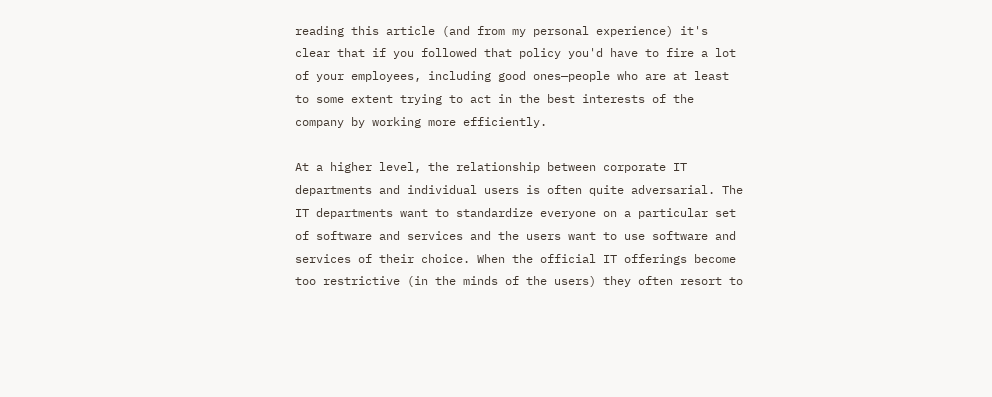reading this article (and from my personal experience) it's clear that if you followed that policy you'd have to fire a lot of your employees, including good ones—people who are at least to some extent trying to act in the best interests of the company by working more efficiently.

At a higher level, the relationship between corporate IT departments and individual users is often quite adversarial. The IT departments want to standardize everyone on a particular set of software and services and the users want to use software and services of their choice. When the official IT offerings become too restrictive (in the minds of the users) they often resort to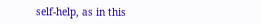self-help, as in this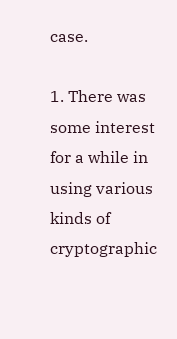case.

1. There was some interest for a while in using various kinds of cryptographic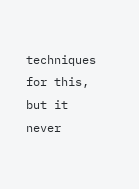techniques for this, but it never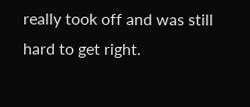really took off and was still hard to get right.